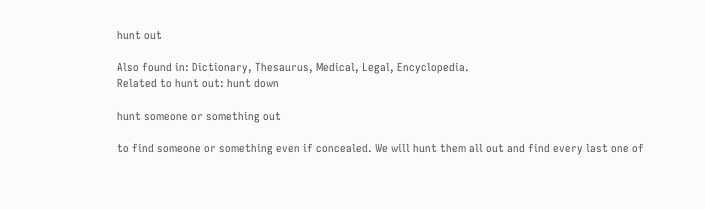hunt out

Also found in: Dictionary, Thesaurus, Medical, Legal, Encyclopedia.
Related to hunt out: hunt down

hunt someone or something out

to find someone or something even if concealed. We will hunt them all out and find every last one of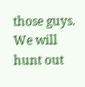those guys. We will hunt out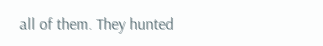all of them. They hunted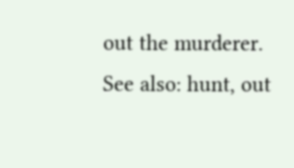out the murderer.
See also: hunt, out